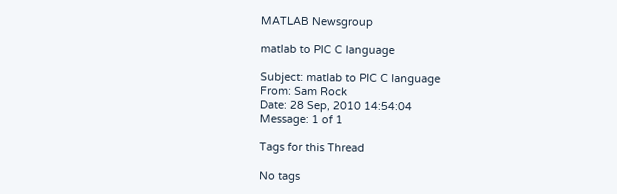MATLAB Newsgroup

matlab to PIC C language

Subject: matlab to PIC C language
From: Sam Rock
Date: 28 Sep, 2010 14:54:04
Message: 1 of 1

Tags for this Thread

No tags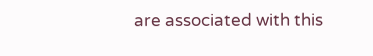are associated with this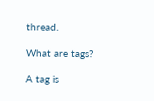thread.

What are tags?

A tag is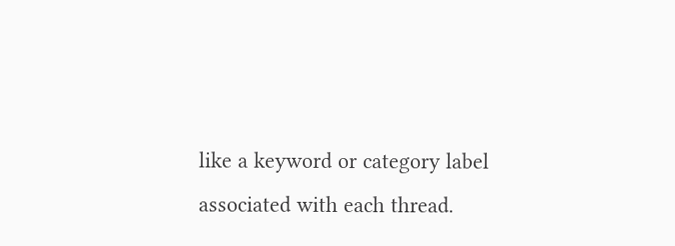like a keyword or category label associated with each thread.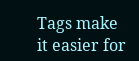Tags make it easier for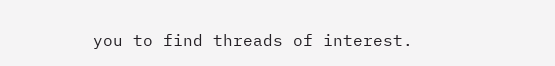you to find threads of interest.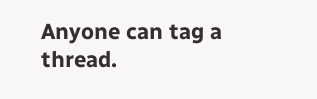Anyone can tag a thread.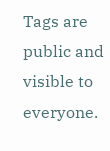Tags are public and visible to everyone.